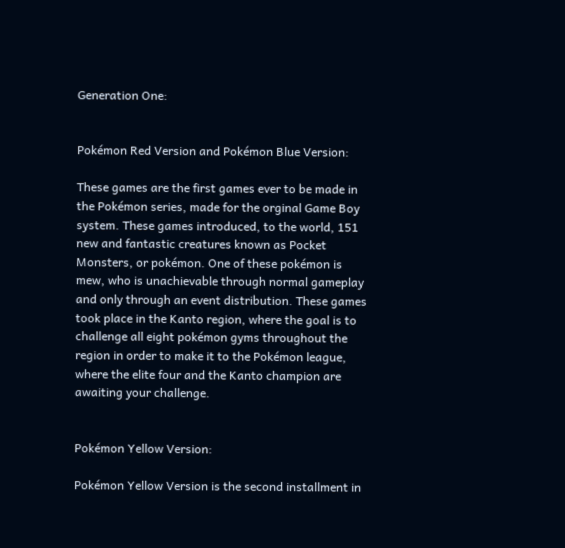Generation One:


Pokémon Red Version and Pokémon Blue Version:

These games are the first games ever to be made in the Pokémon series, made for the orginal Game Boy system. These games introduced, to the world, 151 new and fantastic creatures known as Pocket Monsters, or pokémon. One of these pokémon is mew, who is unachievable through normal gameplay and only through an event distribution. These games took place in the Kanto region, where the goal is to challenge all eight pokémon gyms throughout the region in order to make it to the Pokémon league, where the elite four and the Kanto champion are awaiting your challenge.


Pokémon Yellow Version:

Pokémon Yellow Version is the second installment in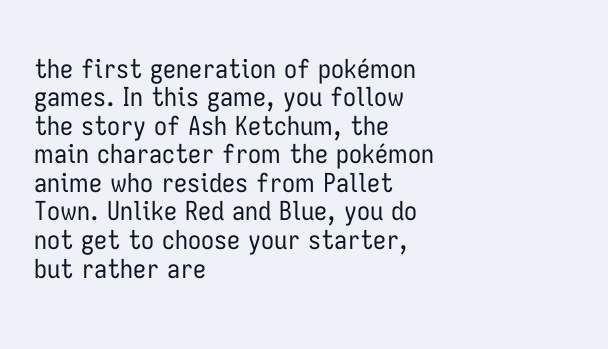the first generation of pokémon games. In this game, you follow the story of Ash Ketchum, the main character from the pokémon anime who resides from Pallet Town. Unlike Red and Blue, you do not get to choose your starter, but rather are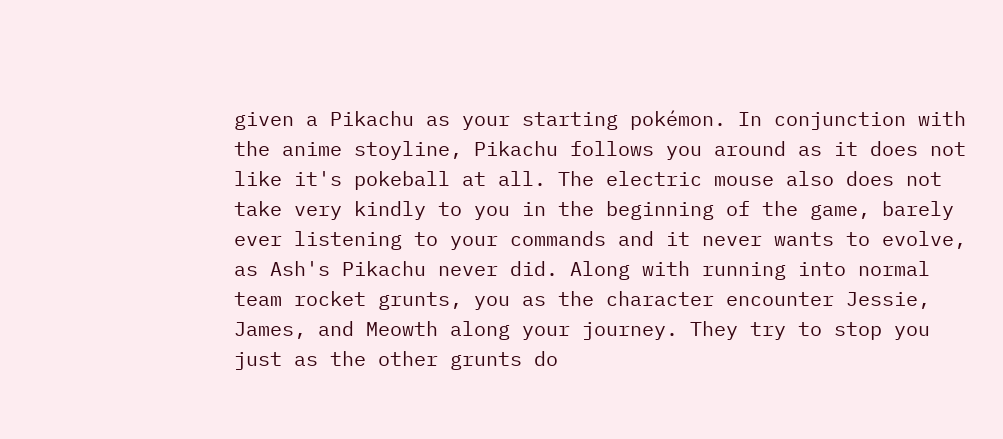given a Pikachu as your starting pokémon. In conjunction with the anime stoyline, Pikachu follows you around as it does not like it's pokeball at all. The electric mouse also does not take very kindly to you in the beginning of the game, barely ever listening to your commands and it never wants to evolve, as Ash's Pikachu never did. Along with running into normal team rocket grunts, you as the character encounter Jessie, James, and Meowth along your journey. They try to stop you just as the other grunts do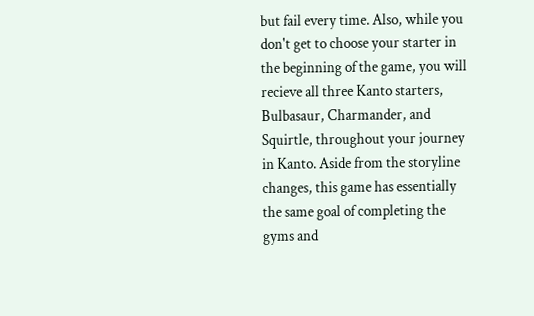but fail every time. Also, while you don't get to choose your starter in the beginning of the game, you will recieve all three Kanto starters, Bulbasaur, Charmander, and Squirtle, throughout your journey in Kanto. Aside from the storyline changes, this game has essentially the same goal of completing the gyms and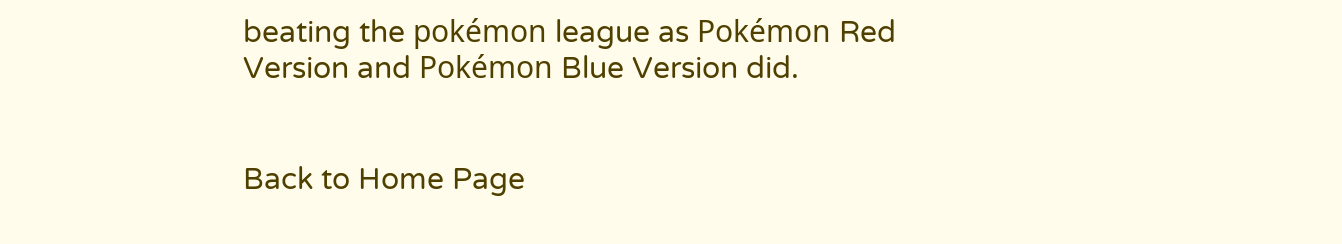beating the pokémon league as Pokémon Red Version and Pokémon Blue Version did.


Back to Home Page